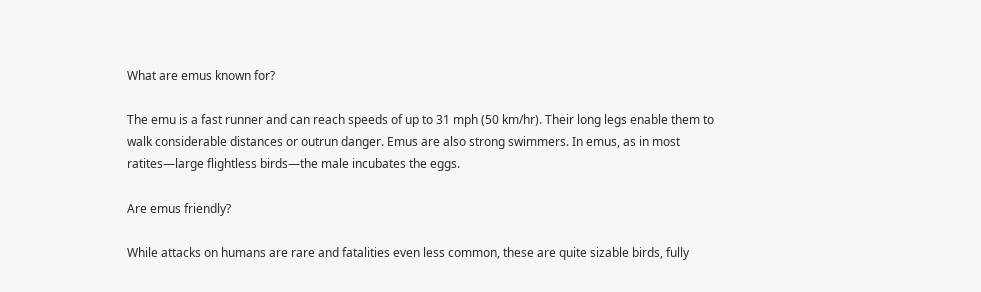What are emus known for?

The emu is a fast runner and can reach speeds of up to 31 mph (50 km/hr). Their long legs enable them to walk considerable distances or outrun danger. Emus are also strong swimmers. In emus, as in most ratites—large flightless birds—the male incubates the eggs.

Are emus friendly?

While attacks on humans are rare and fatalities even less common, these are quite sizable birds, fully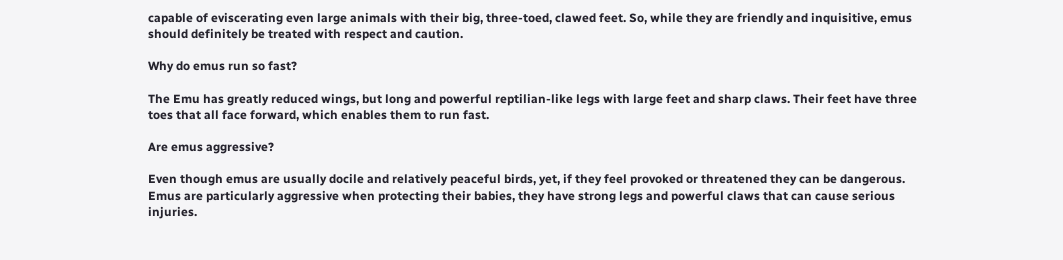capable of eviscerating even large animals with their big, three-toed, clawed feet. So, while they are friendly and inquisitive, emus should definitely be treated with respect and caution.

Why do emus run so fast?

The Emu has greatly reduced wings, but long and powerful reptilian-like legs with large feet and sharp claws. Their feet have three toes that all face forward, which enables them to run fast.

Are emus aggressive?

Even though emus are usually docile and relatively peaceful birds, yet, if they feel provoked or threatened they can be dangerous. Emus are particularly aggressive when protecting their babies, they have strong legs and powerful claws that can cause serious injuries.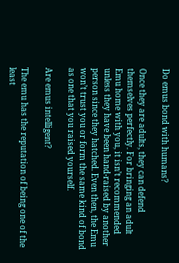Do emus bond with humans?

Once they are adults, they can defend themselves perfectly. For bringing an adult Emu home with you, it isn’t recommended unless they have been hand-raised by another person since they hatched. Even then, the Emu won’t trust you or form the same kind of bond as one that you raised yourself.

Are emus intelligent?

The emu has the reputation of being one of the least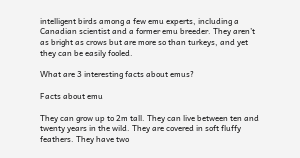intelligent birds among a few emu experts, including a Canadian scientist and a former emu breeder. They aren’t as bright as crows but are more so than turkeys, and yet they can be easily fooled.

What are 3 interesting facts about emus?

Facts about emu

They can grow up to 2m tall. They can live between ten and twenty years in the wild. They are covered in soft fluffy feathers. They have two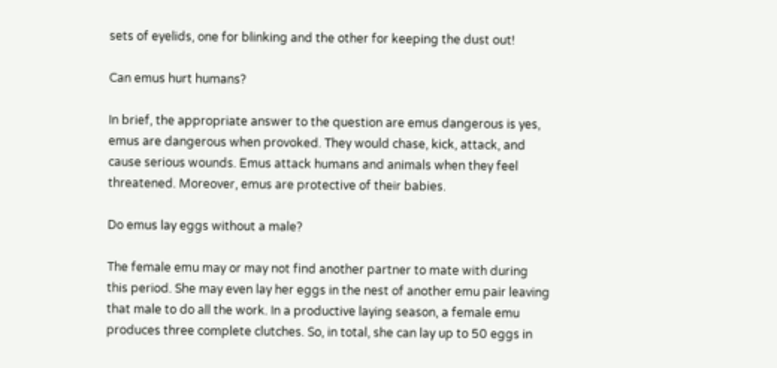sets of eyelids, one for blinking and the other for keeping the dust out!

Can emus hurt humans?

In brief, the appropriate answer to the question are emus dangerous is yes, emus are dangerous when provoked. They would chase, kick, attack, and cause serious wounds. Emus attack humans and animals when they feel threatened. Moreover, emus are protective of their babies.

Do emus lay eggs without a male?

The female emu may or may not find another partner to mate with during this period. She may even lay her eggs in the nest of another emu pair leaving that male to do all the work. In a productive laying season, a female emu produces three complete clutches. So, in total, she can lay up to 50 eggs in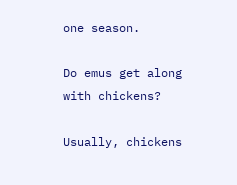one season.

Do emus get along with chickens?

Usually, chickens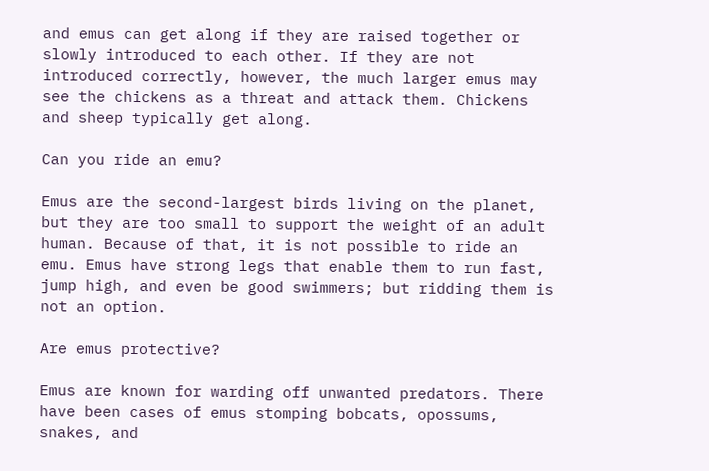and emus can get along if they are raised together or slowly introduced to each other. If they are not introduced correctly, however, the much larger emus may see the chickens as a threat and attack them. Chickens and sheep typically get along.

Can you ride an emu?

Emus are the second-largest birds living on the planet, but they are too small to support the weight of an adult human. Because of that, it is not possible to ride an emu. Emus have strong legs that enable them to run fast, jump high, and even be good swimmers; but ridding them is not an option.

Are emus protective?

Emus are known for warding off unwanted predators. There have been cases of emus stomping bobcats, opossums, snakes, and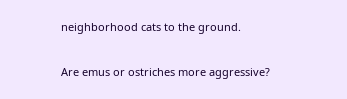neighborhood cats to the ground.

Are emus or ostriches more aggressive?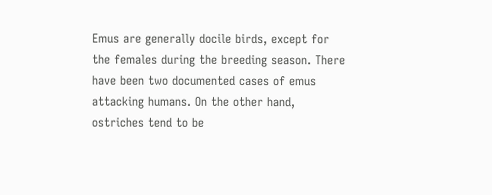Emus are generally docile birds, except for the females during the breeding season. There have been two documented cases of emus attacking humans. On the other hand, ostriches tend to be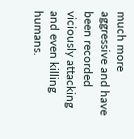much more aggressive and have been recorded viciously attacking and even killing humans.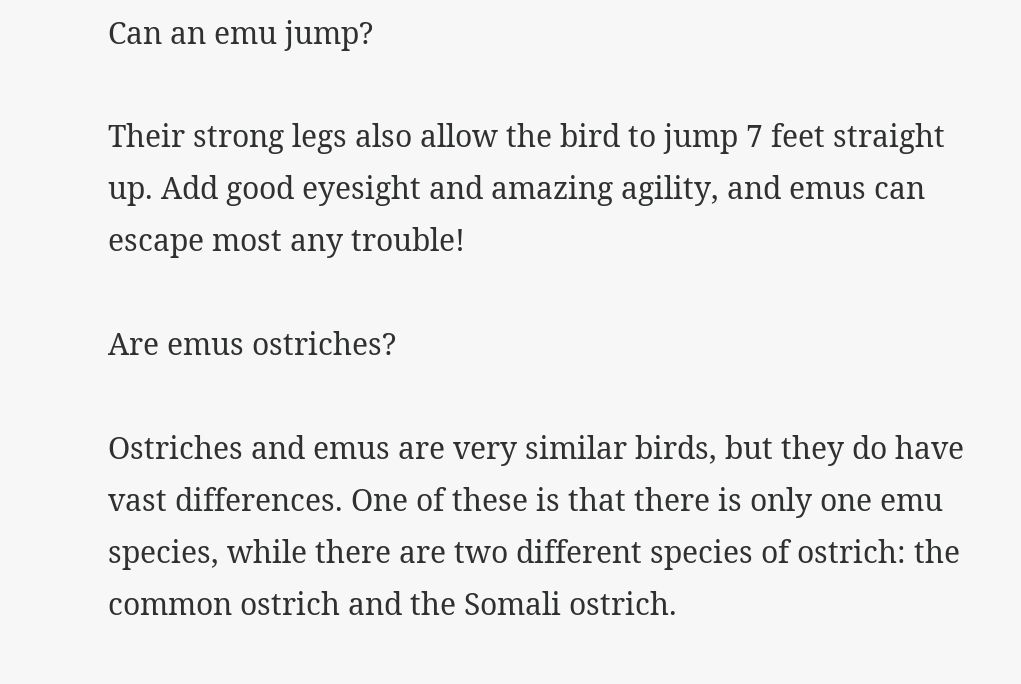Can an emu jump?

Their strong legs also allow the bird to jump 7 feet straight up. Add good eyesight and amazing agility, and emus can escape most any trouble!

Are emus ostriches?

Ostriches and emus are very similar birds, but they do have vast differences. One of these is that there is only one emu species, while there are two different species of ostrich: the common ostrich and the Somali ostrich.